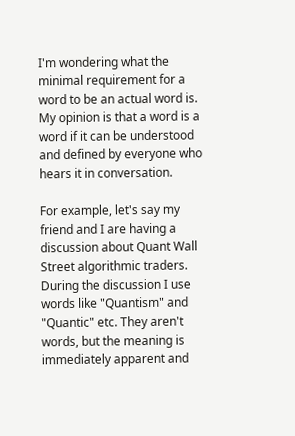I'm wondering what the minimal requirement for a word to be an actual word is. My opinion is that a word is a word if it can be understood and defined by everyone who hears it in conversation.

For example, let's say my friend and I are having a discussion about Quant Wall Street algorithmic traders. During the discussion I use words like "Quantism" and "Quantic" etc. They aren't words, but the meaning is immediately apparent and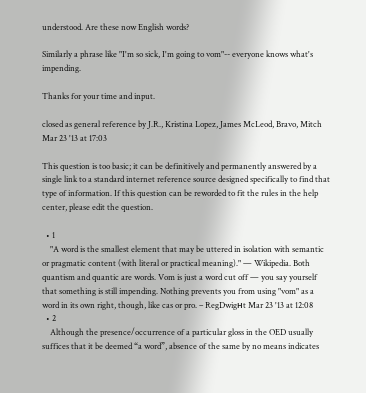understood. Are these now English words?

Similarly a phrase like "I'm so sick, I'm going to vom"-- everyone knows what's impending.

Thanks for your time and input.

closed as general reference by J.R., Kristina Lopez, James McLeod, Bravo, Mitch Mar 23 '13 at 17:03

This question is too basic; it can be definitively and permanently answered by a single link to a standard internet reference source designed specifically to find that type of information. If this question can be reworded to fit the rules in the help center, please edit the question.

  • 1
    "A word is the smallest element that may be uttered in isolation with semantic or pragmatic content (with literal or practical meaning)." — Wikipedia. Both quantism and quantic are words. Vom is just a word cut off — you say yourself that something is still impending. Nothing prevents you from using "vom" as a word in its own right, though, like cas or pro. – RegDwigнt Mar 23 '13 at 12:08
  • 2
    Although the presence/occurrence of a particular gloss in the OED usually suffices that it be deemed “a word”, absence of the same by no means indicates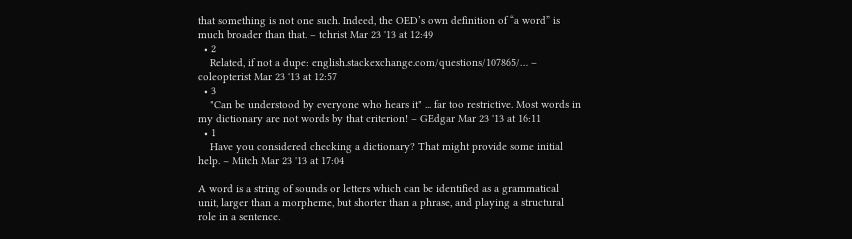that something is not one such. Indeed, the OED’s own definition of “a word” is much broader than that. – tchrist Mar 23 '13 at 12:49
  • 2
    Related, if not a dupe: english.stackexchange.com/questions/107865/… – coleopterist Mar 23 '13 at 12:57
  • 3
    "Can be understood by everyone who hears it" ... far too restrictive. Most words in my dictionary are not words by that criterion! – GEdgar Mar 23 '13 at 16:11
  • 1
    Have you considered checking a dictionary? That might provide some initial help. – Mitch Mar 23 '13 at 17:04

A word is a string of sounds or letters which can be identified as a grammatical unit, larger than a morpheme, but shorter than a phrase, and playing a structural role in a sentence.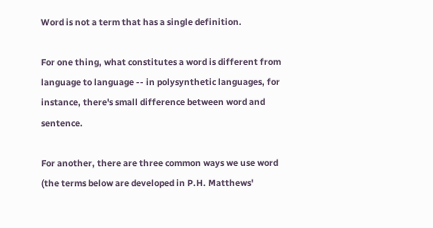Word is not a term that has a single definition.

For one thing, what constitutes a word is different from language to language -- in polysynthetic languages, for instance, there's small difference between word and sentence.

For another, there are three common ways we use word
(the terms below are developed in P.H. Matthews'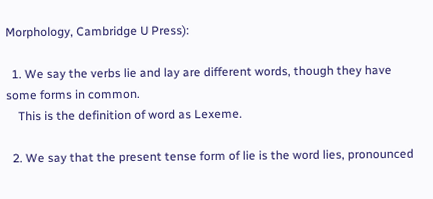Morphology, Cambridge U Press):

  1. We say the verbs lie and lay are different words, though they have some forms in common.
    This is the definition of word as Lexeme.

  2. We say that the present tense form of lie is the word lies, pronounced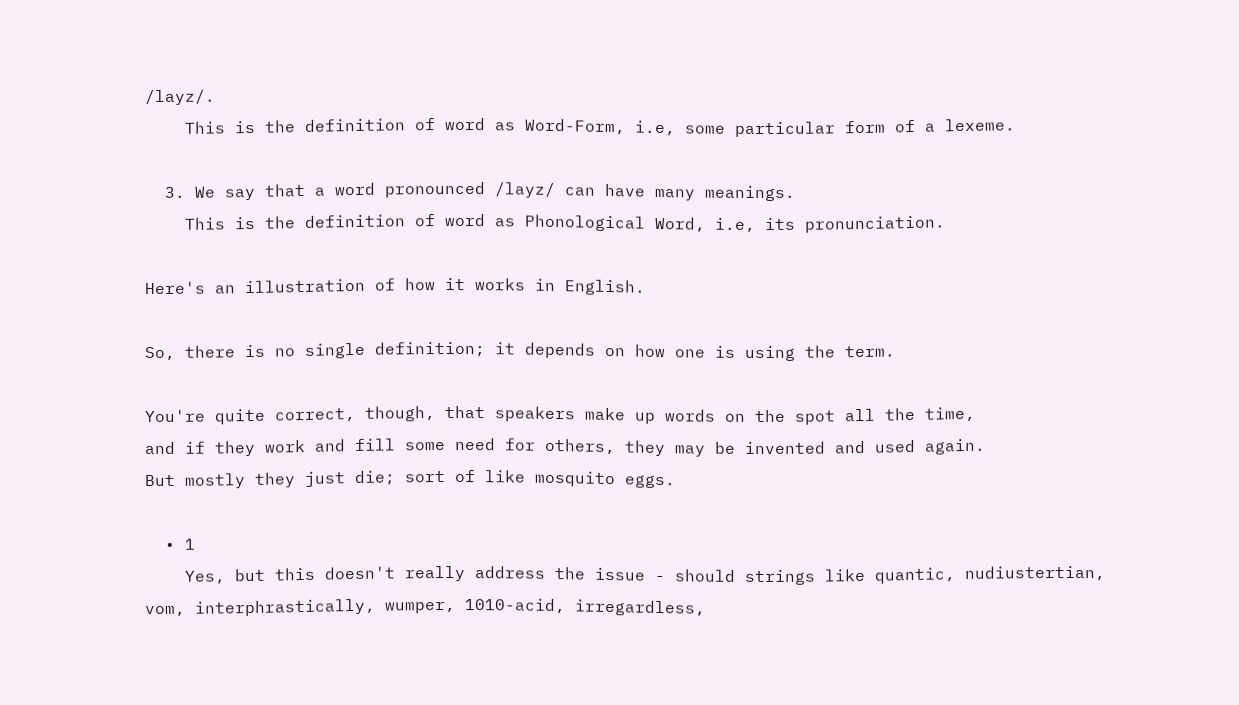/layz/.
    This is the definition of word as Word-Form, i.e, some particular form of a lexeme.

  3. We say that a word pronounced /layz/ can have many meanings.
    This is the definition of word as Phonological Word, i.e, its pronunciation.

Here's an illustration of how it works in English.

So, there is no single definition; it depends on how one is using the term.

You're quite correct, though, that speakers make up words on the spot all the time,
and if they work and fill some need for others, they may be invented and used again.
But mostly they just die; sort of like mosquito eggs.

  • 1
    Yes, but this doesn't really address the issue - should strings like quantic, nudiustertian, vom, interphrastically, wumper, 1010-acid, irregardless,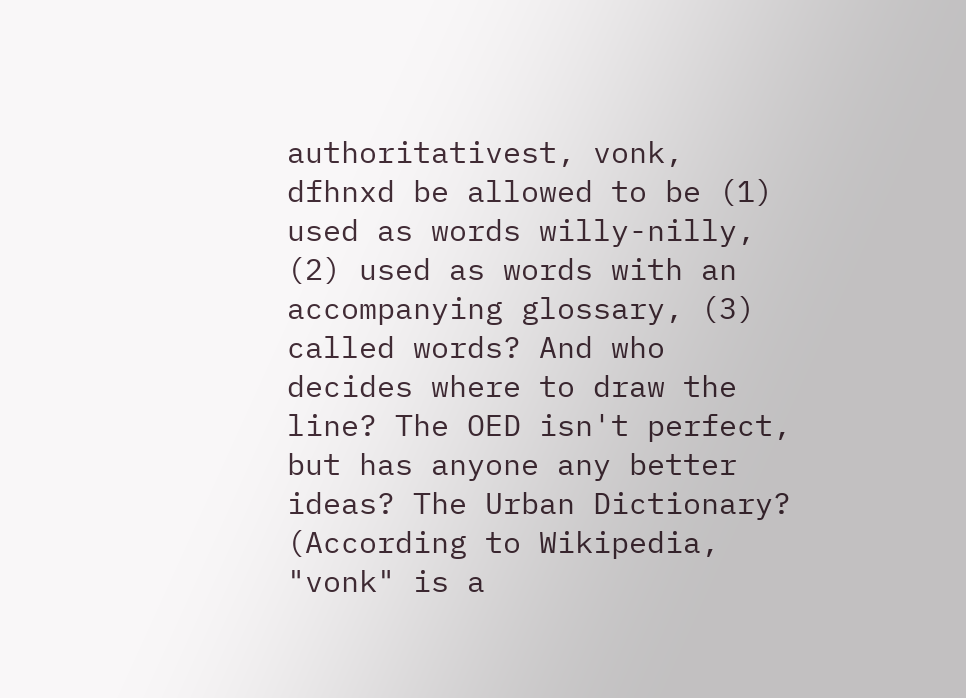authoritativest, vonk, dfhnxd be allowed to be (1) used as words willy-nilly, (2) used as words with an accompanying glossary, (3) called words? And who decides where to draw the line? The OED isn't perfect, but has anyone any better ideas? The Urban Dictionary? (According to Wikipedia, "vonk" is a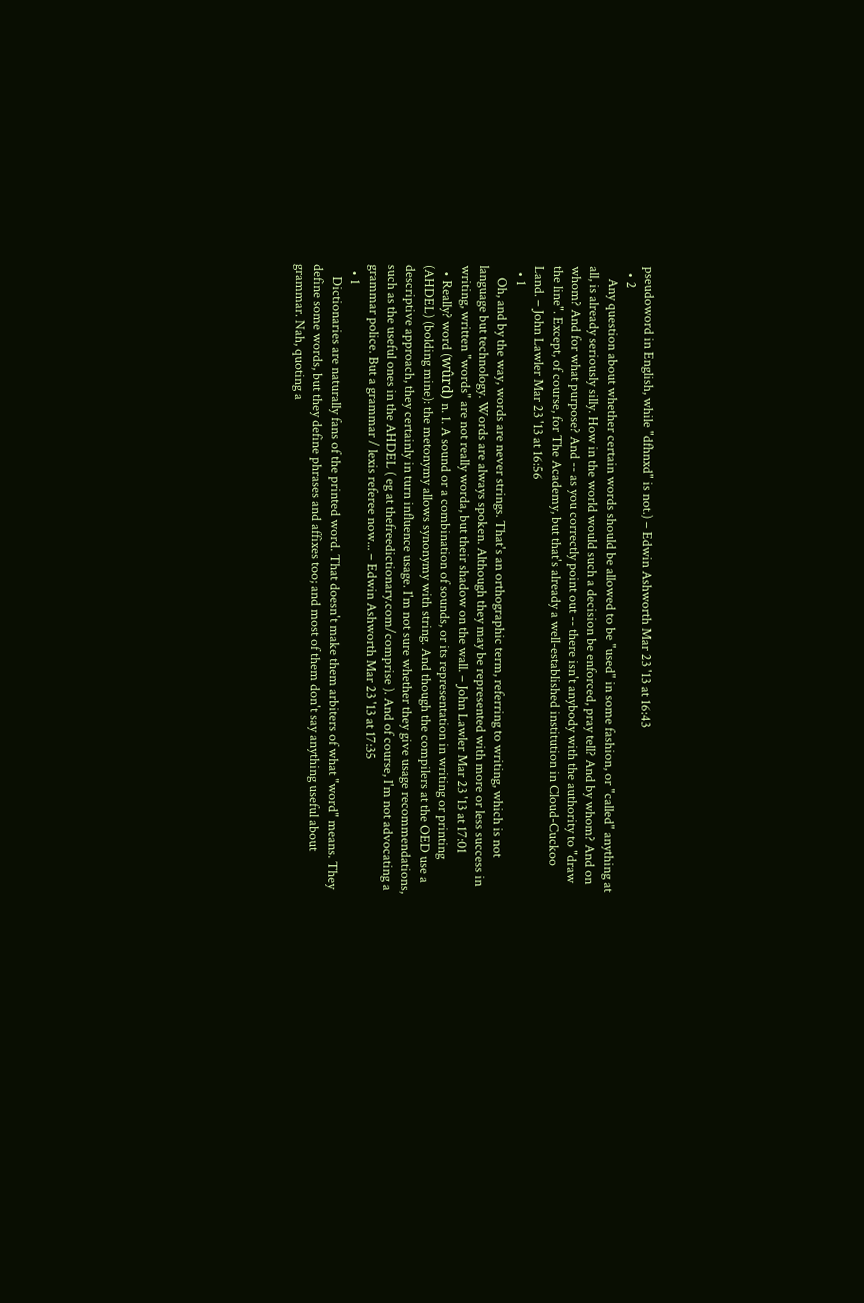pseudoword in English, while "dfhnxd" is not.) – Edwin Ashworth Mar 23 '13 at 16:43
  • 2
    Any question about whether certain words should be allowed to be "used" in some fashion, or "called" anything at all, is already seriously silly. How in the world would such a decision be enforced, pray tell? And by whom? And on whom? And for what purpose? And -- as you correctly point out -- there isn't anybody with the authority to "draw the line". Except, of course, for The Academy, but that's already a well-established institution in Cloud-Cuckoo Land. – John Lawler Mar 23 '13 at 16:56
  • 1
    Oh, and by the way, words are never strings. That's an orthographic term, referring to writing, which is not language but technology. Words are always spoken. Although they may be represented with more or less success in writing, written "words" are not really worda, but their shadow on the wall. – John Lawler Mar 23 '13 at 17:01
  • Really? word (wûrd) n. 1. A sound or a combination of sounds, or its representation in writing or printing (AHDEL) (bolding mine): the metonymy allows synonymy with string. And though the compilers at the OED use a descriptive approach, they certainly in turn influence usage. I'm not sure whether they give usage recommendations, such as the useful ones in the AHDEL ( eg at thefreedictionary.com/comprise ). And of course, I'm not advocating a grammar police. But a grammar / lexis referee now... – Edwin Ashworth Mar 23 '13 at 17:35
  • 1
    Dictionaries are naturally fans of the printed word. That doesn't make them arbiters of what "word" means. They define some words, but they define phrases and affixes too; and most of them don't say anything useful about grammar. Nah, quoting a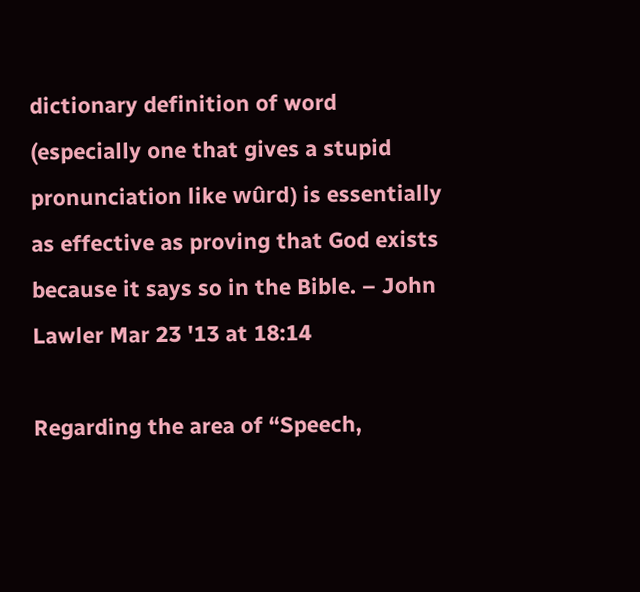dictionary definition of word (especially one that gives a stupid pronunciation like wûrd) is essentially as effective as proving that God exists because it says so in the Bible. – John Lawler Mar 23 '13 at 18:14

Regarding the area of “Speech,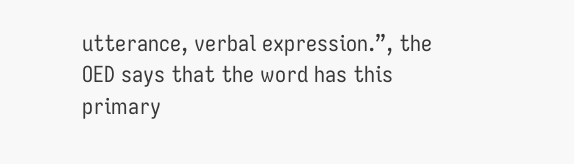utterance, verbal expression.”, the OED says that the word has this primary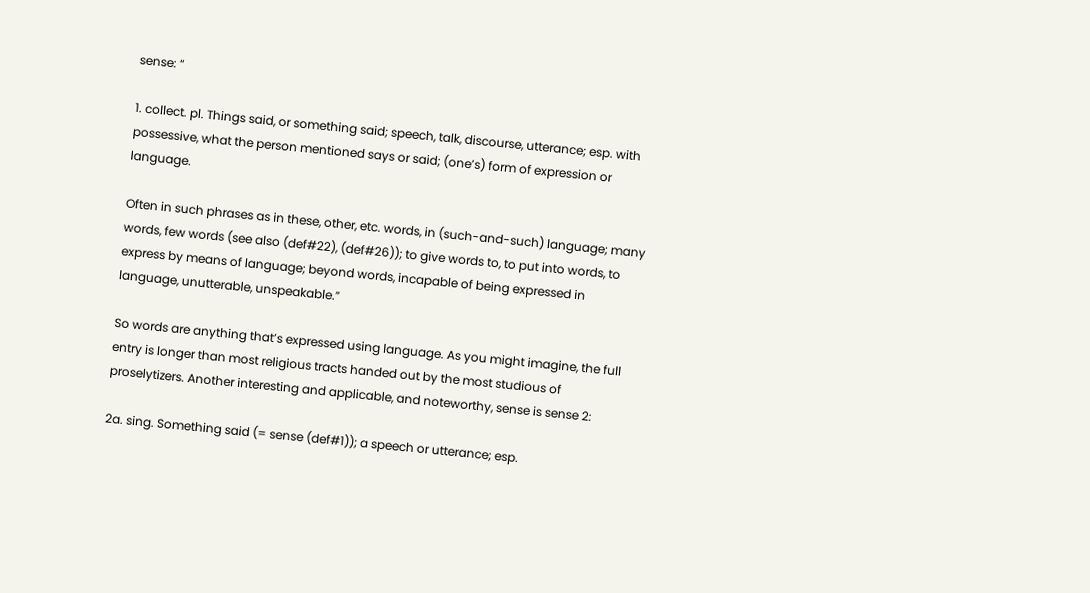sense: “

1. collect. pl. Things said, or something said; speech, talk, discourse, utterance; esp. with possessive, what the person mentioned says or said; (one’s) form of expression or language.

Often in such phrases as in these, other, etc. words, in (such-and-such) language; many words, few words (see also (def#22), (def#26)); to give words to, to put into words, to express by means of language; beyond words, incapable of being expressed in language, unutterable, unspeakable.”

So words are anything that’s expressed using language. As you might imagine, the full entry is longer than most religious tracts handed out by the most studious of proselytizers. Another interesting and applicable, and noteworthy, sense is sense 2:

2a. sing. Something said (= sense (def#1)); a speech or utterance; esp.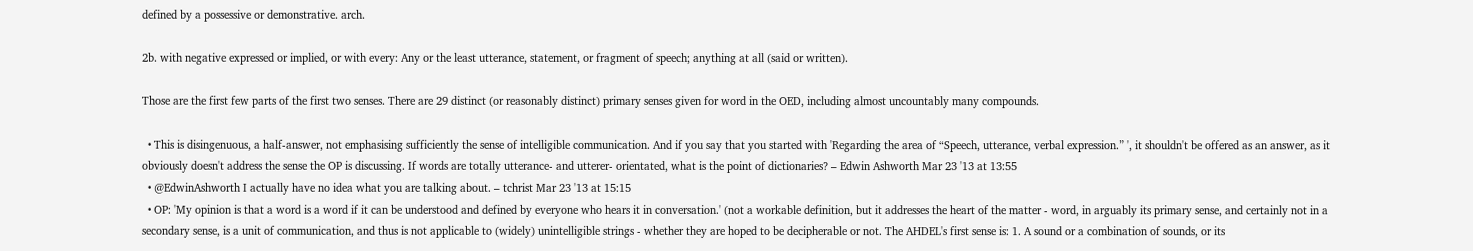defined by a possessive or demonstrative. arch.

2b. with negative expressed or implied, or with every: Any or the least utterance, statement, or fragment of speech; anything at all (said or written).

Those are the first few parts of the first two senses. There are 29 distinct (or reasonably distinct) primary senses given for word in the OED, including almost uncountably many compounds.

  • This is disingenuous, a half-answer, not emphasising sufficiently the sense of intelligible communication. And if you say that you started with 'Regarding the area of “Speech, utterance, verbal expression.” ', it shouldn't be offered as an answer, as it obviously doesn't address the sense the OP is discussing. If words are totally utterance- and utterer- orientated, what is the point of dictionaries? – Edwin Ashworth Mar 23 '13 at 13:55
  • @EdwinAshworth I actually have no idea what you are talking about. – tchrist Mar 23 '13 at 15:15
  • OP: 'My opinion is that a word is a word if it can be understood and defined by everyone who hears it in conversation.' (not a workable definition, but it addresses the heart of the matter - word, in arguably its primary sense, and certainly not in a secondary sense, is a unit of communication, and thus is not applicable to (widely) unintelligible strings - whether they are hoped to be decipherable or not. The AHDEL's first sense is: 1. A sound or a combination of sounds, or its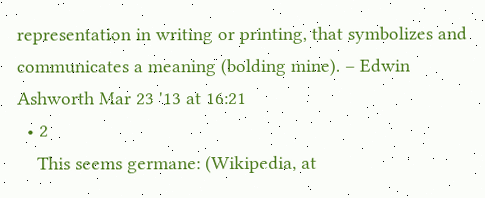representation in writing or printing, that symbolizes and communicates a meaning (bolding mine). – Edwin Ashworth Mar 23 '13 at 16:21
  • 2
    This seems germane: (Wikipedia, at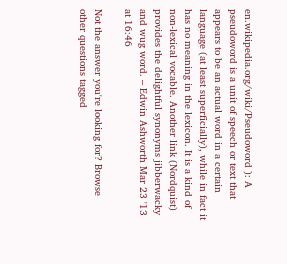en.wikipedia.org/wiki/Pseudoword ): A pseudoword is a unit of speech or text that appears to be an actual word in a certain language (at least superficially), while in fact it has no meaning in the lexicon. It is a kind of non-lexical vocable. Another link (Nordquist) provides the delightful synonyms jibberwacky and wug word. – Edwin Ashworth Mar 23 '13 at 16:46

Not the answer you're looking for? Browse other questions tagged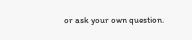or ask your own question.